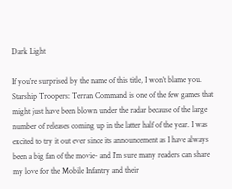Dark Light

If you’re surprised by the name of this title, I won’t blame you. Starship Troopers: Terran Command is one of the few games that might just have been blown under the radar because of the large number of releases coming up in the latter half of the year. I was excited to try it out ever since its announcement as I have always been a big fan of the movie- and I’m sure many readers can share my love for the Mobile Infantry and their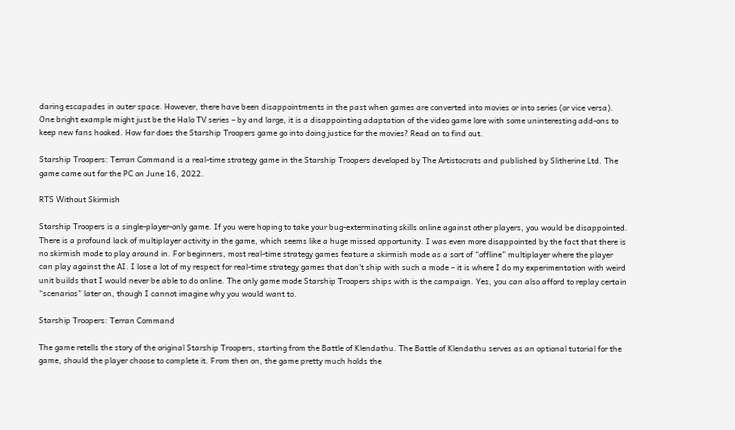daring escapades in outer space. However, there have been disappointments in the past when games are converted into movies or into series (or vice versa). One bright example might just be the Halo TV series – by and large, it is a disappointing adaptation of the video game lore with some uninteresting add-ons to keep new fans hooked. How far does the Starship Troopers game go into doing justice for the movies? Read on to find out.

Starship Troopers: Terran Command is a real-time strategy game in the Starship Troopers developed by The Artistocrats and published by Slitherine Ltd. The game came out for the PC on June 16, 2022.

RTS Without Skirmish

Starship Troopers is a single-player-only game. If you were hoping to take your bug-exterminating skills online against other players, you would be disappointed. There is a profound lack of multiplayer activity in the game, which seems like a huge missed opportunity. I was even more disappointed by the fact that there is no skirmish mode to play around in. For beginners, most real-time strategy games feature a skirmish mode as a sort of “offline” multiplayer where the player can play against the AI. I lose a lot of my respect for real-time strategy games that don’t ship with such a mode – it is where I do my experimentation with weird unit builds that I would never be able to do online. The only game mode Starship Troopers ships with is the campaign. Yes, you can also afford to replay certain “scenarios” later on, though I cannot imagine why you would want to.

Starship Troopers: Terran Command

The game retells the story of the original Starship Troopers, starting from the Battle of Klendathu. The Battle of Klendathu serves as an optional tutorial for the game, should the player choose to complete it. From then on, the game pretty much holds the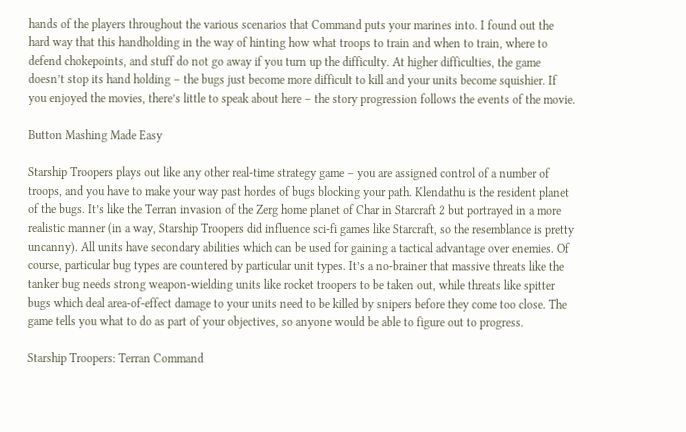hands of the players throughout the various scenarios that Command puts your marines into. I found out the hard way that this handholding in the way of hinting how what troops to train and when to train, where to defend chokepoints, and stuff do not go away if you turn up the difficulty. At higher difficulties, the game doesn’t stop its hand holding – the bugs just become more difficult to kill and your units become squishier. If you enjoyed the movies, there’s little to speak about here – the story progression follows the events of the movie.

Button Mashing Made Easy

Starship Troopers plays out like any other real-time strategy game – you are assigned control of a number of troops, and you have to make your way past hordes of bugs blocking your path. Klendathu is the resident planet of the bugs. It’s like the Terran invasion of the Zerg home planet of Char in Starcraft 2 but portrayed in a more realistic manner (in a way, Starship Troopers did influence sci-fi games like Starcraft, so the resemblance is pretty uncanny). All units have secondary abilities which can be used for gaining a tactical advantage over enemies. Of course, particular bug types are countered by particular unit types. It’s a no-brainer that massive threats like the tanker bug needs strong weapon-wielding units like rocket troopers to be taken out, while threats like spitter bugs which deal area-of-effect damage to your units need to be killed by snipers before they come too close. The game tells you what to do as part of your objectives, so anyone would be able to figure out to progress.

Starship Troopers: Terran Command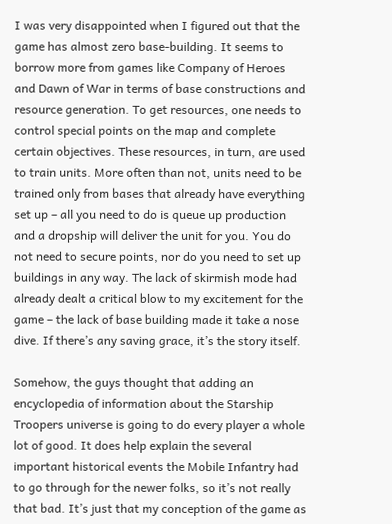I was very disappointed when I figured out that the game has almost zero base-building. It seems to borrow more from games like Company of Heroes and Dawn of War in terms of base constructions and resource generation. To get resources, one needs to control special points on the map and complete certain objectives. These resources, in turn, are used to train units. More often than not, units need to be trained only from bases that already have everything set up – all you need to do is queue up production and a dropship will deliver the unit for you. You do not need to secure points, nor do you need to set up buildings in any way. The lack of skirmish mode had already dealt a critical blow to my excitement for the game – the lack of base building made it take a nose dive. If there’s any saving grace, it’s the story itself.

Somehow, the guys thought that adding an encyclopedia of information about the Starship Troopers universe is going to do every player a whole lot of good. It does help explain the several important historical events the Mobile Infantry had to go through for the newer folks, so it’s not really that bad. It’s just that my conception of the game as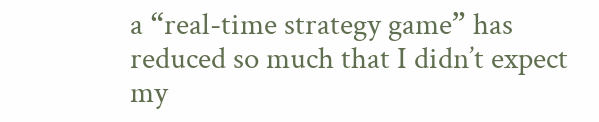a “real-time strategy game” has reduced so much that I didn’t expect my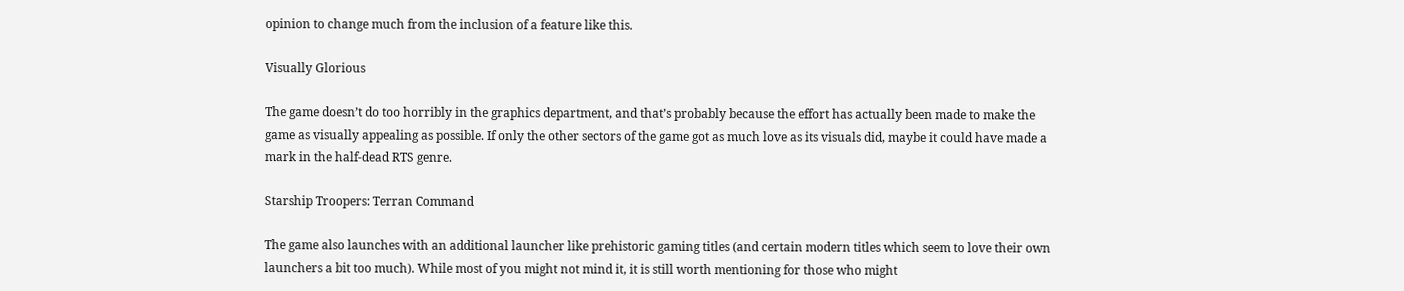opinion to change much from the inclusion of a feature like this.

Visually Glorious

The game doesn’t do too horribly in the graphics department, and that’s probably because the effort has actually been made to make the game as visually appealing as possible. If only the other sectors of the game got as much love as its visuals did, maybe it could have made a mark in the half-dead RTS genre.

Starship Troopers: Terran Command

The game also launches with an additional launcher like prehistoric gaming titles (and certain modern titles which seem to love their own launchers a bit too much). While most of you might not mind it, it is still worth mentioning for those who might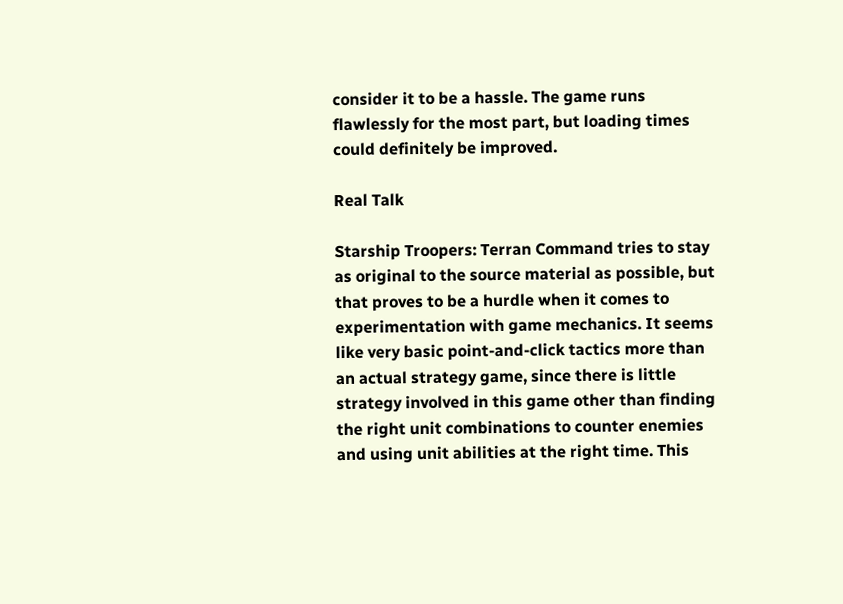consider it to be a hassle. The game runs flawlessly for the most part, but loading times could definitely be improved.

Real Talk

Starship Troopers: Terran Command tries to stay as original to the source material as possible, but that proves to be a hurdle when it comes to experimentation with game mechanics. It seems like very basic point-and-click tactics more than an actual strategy game, since there is little strategy involved in this game other than finding the right unit combinations to counter enemies and using unit abilities at the right time. This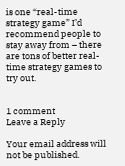is one “real-time strategy game” I’d recommend people to stay away from – there are tons of better real-time strategy games to try out.


1 comment
Leave a Reply

Your email address will not be published.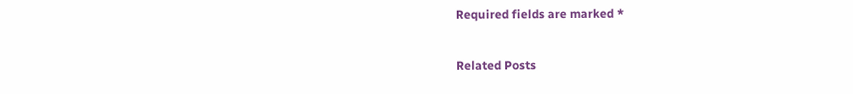Required fields are marked *

Related Posts